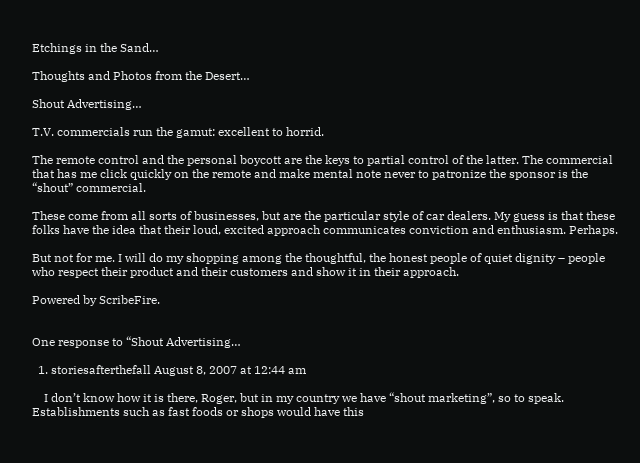Etchings in the Sand…

Thoughts and Photos from the Desert…

Shout Advertising…

T.V. commercials run the gamut: excellent to horrid.

The remote control and the personal boycott are the keys to partial control of the latter. The commercial that has me click quickly on the remote and make mental note never to patronize the sponsor is the “shout” commercial.

These come from all sorts of businesses, but are the particular style of car dealers. My guess is that these folks have the idea that their loud, excited approach communicates conviction and enthusiasm. Perhaps.

But not for me. I will do my shopping among the thoughtful, the honest people of quiet dignity – people who respect their product and their customers and show it in their approach.

Powered by ScribeFire.


One response to “Shout Advertising…

  1. storiesafterthefall August 8, 2007 at 12:44 am

    I don’t know how it is there, Roger, but in my country we have “shout marketing”, so to speak. Establishments such as fast foods or shops would have this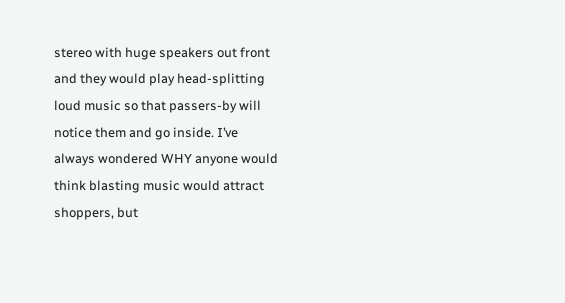stereo with huge speakers out front and they would play head-splitting loud music so that passers-by will notice them and go inside. I’ve always wondered WHY anyone would think blasting music would attract shoppers, but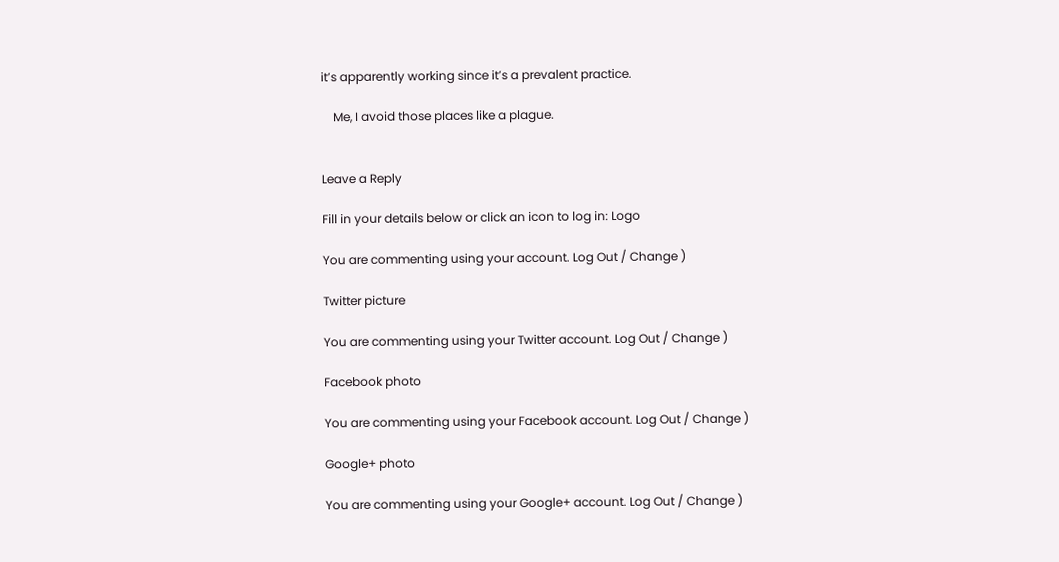it’s apparently working since it’s a prevalent practice.

    Me, I avoid those places like a plague.


Leave a Reply

Fill in your details below or click an icon to log in: Logo

You are commenting using your account. Log Out / Change )

Twitter picture

You are commenting using your Twitter account. Log Out / Change )

Facebook photo

You are commenting using your Facebook account. Log Out / Change )

Google+ photo

You are commenting using your Google+ account. Log Out / Change )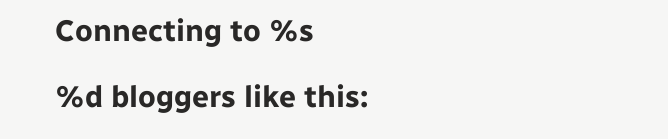Connecting to %s

%d bloggers like this: